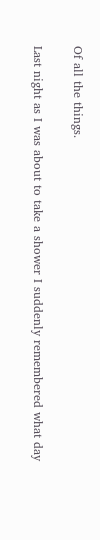Of all the things.

Last night as I was about to take a shower I suddenly remembered what day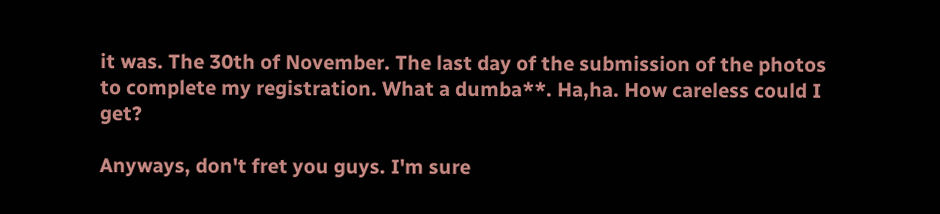it was. The 30th of November. The last day of the submission of the photos to complete my registration. What a dumba**. Ha,ha. How careless could I get?

Anyways, don't fret you guys. I'm sure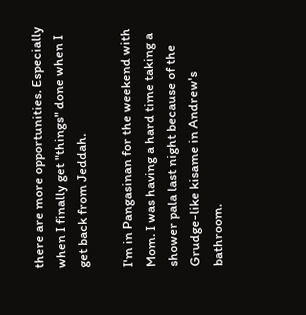there are more opportunities. Especially when I finally get "things" done when I get back from Jeddah.

I'm in Pangasinan for the weekend with Mom. I was having a hard time taking a shower pala last night because of the Grudge-like kisame in Andrew's bathroom.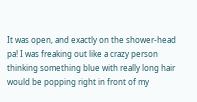It was open, and exactly on the shower-head pa! I was freaking out like a crazy person thinking something blue with really long hair would be popping right in front of my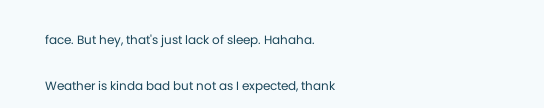face. But hey, that's just lack of sleep. Hahaha.

Weather is kinda bad but not as I expected, thank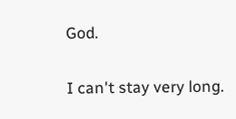God.

I can't stay very long.